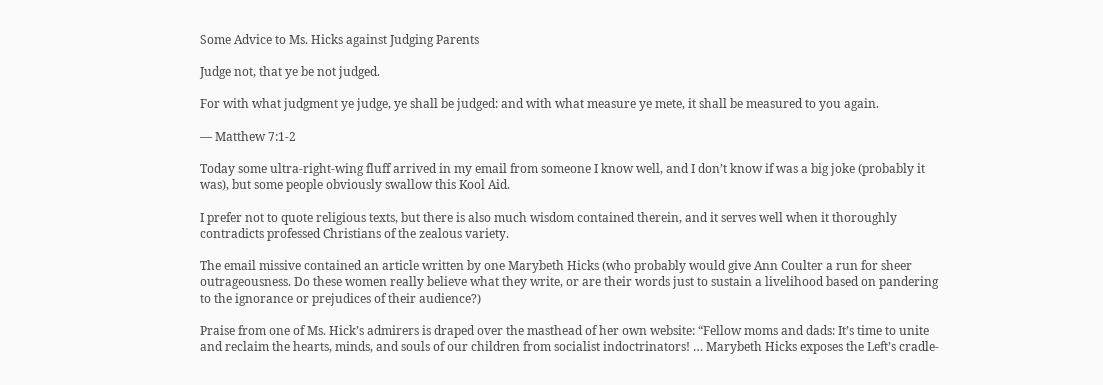Some Advice to Ms. Hicks against Judging Parents

Judge not, that ye be not judged.

For with what judgment ye judge, ye shall be judged: and with what measure ye mete, it shall be measured to you again.

— Matthew 7:1-2

Today some ultra-right-wing fluff arrived in my email from someone I know well, and I don’t know if was a big joke (probably it was), but some people obviously swallow this Kool Aid.

I prefer not to quote religious texts, but there is also much wisdom contained therein, and it serves well when it thoroughly contradicts professed Christians of the zealous variety.

The email missive contained an article written by one Marybeth Hicks (who probably would give Ann Coulter a run for sheer outrageousness. Do these women really believe what they write, or are their words just to sustain a livelihood based on pandering to the ignorance or prejudices of their audience?)

Praise from one of Ms. Hick’s admirers is draped over the masthead of her own website: “Fellow moms and dads: It’s time to unite and reclaim the hearts, minds, and souls of our children from socialist indoctrinators! … Marybeth Hicks exposes the Left’s cradle-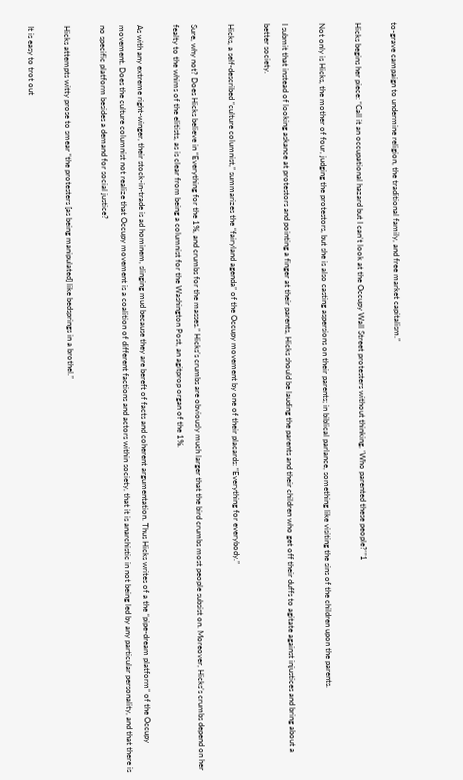to-grave campaign to undermine religion, the traditional family, and free market capitalism.”

Hicks begins her piece: “Call it an occupational hazard but I can’t look at the Occupy Wall Street protesters without thinking, ‘Who parented these people?'”1

Not only is Hicks, the mother of four, judging the protestors, but she is also casting aspersions on their parents; in biblical parlance, something like visiting the sins of the children upon the parents.

I submit that instead of looking askance at protestors and pointing a finger at their parents, Hicks should be lauding the parents and their children who get off their duffs to agitate against injustices and bring about a better society.

Hicks, a self-described “culture columnist,” summarizes the “fairyland agenda” of the Occupy movement by one of their placards: “Everything for everybody.”

Sure, why not? Does Hicks believe in “Everything for the 1%, and crumbs for the masses.” Hicks’s crumbs are obviously much larger that the bird crumbs most people subsist on. Moreover, Hicks’s crumbs depend on her fealty to the whims of the elitists, as is clear from being a columnist for the Washington Post, an agitprop organ of the 1%.

As with any extreme right-winger, their stock-in-trade is ad hominem, slinging mud because they are bereft of facts and coherent argumentation. Thus Hicks writes of a the “pipe-dream platform” of the Occupy movement. Does the culture columnist not realize that Occupy movement is a coalition of different factions and actors within society, that it is anarchistic in not being led by any particular personality, and that there is no specific platform besides a demand for social justice?

Hicks attempts witty prose to smear “the protesters [as being manipulated] like bedsprings in a brothel.”

It is easy to trot out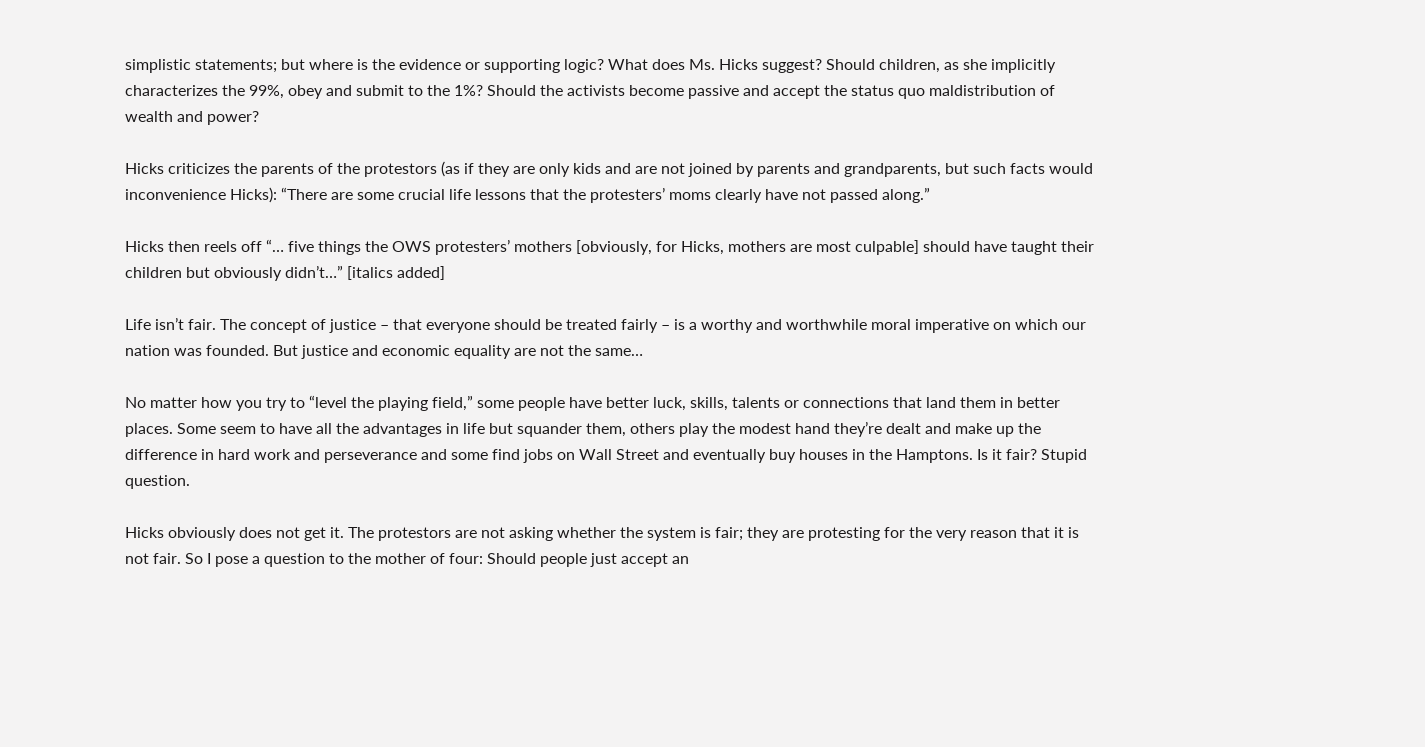simplistic statements; but where is the evidence or supporting logic? What does Ms. Hicks suggest? Should children, as she implicitly characterizes the 99%, obey and submit to the 1%? Should the activists become passive and accept the status quo maldistribution of wealth and power?

Hicks criticizes the parents of the protestors (as if they are only kids and are not joined by parents and grandparents, but such facts would inconvenience Hicks): “There are some crucial life lessons that the protesters’ moms clearly have not passed along.”

Hicks then reels off “… five things the OWS protesters’ mothers [obviously, for Hicks, mothers are most culpable] should have taught their children but obviously didn’t…” [italics added]

Life isn’t fair. The concept of justice – that everyone should be treated fairly – is a worthy and worthwhile moral imperative on which our nation was founded. But justice and economic equality are not the same…

No matter how you try to “level the playing field,” some people have better luck, skills, talents or connections that land them in better places. Some seem to have all the advantages in life but squander them, others play the modest hand they’re dealt and make up the difference in hard work and perseverance and some find jobs on Wall Street and eventually buy houses in the Hamptons. Is it fair? Stupid question.

Hicks obviously does not get it. The protestors are not asking whether the system is fair; they are protesting for the very reason that it is not fair. So I pose a question to the mother of four: Should people just accept an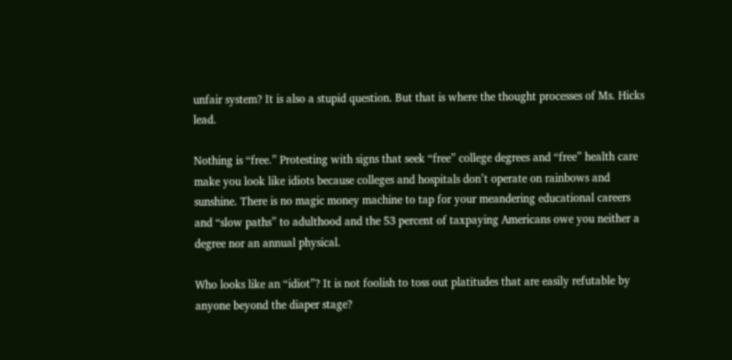unfair system? It is also a stupid question. But that is where the thought processes of Ms. Hicks lead.

Nothing is “free.” Protesting with signs that seek “free” college degrees and “free” health care make you look like idiots because colleges and hospitals don’t operate on rainbows and sunshine. There is no magic money machine to tap for your meandering educational careers and “slow paths” to adulthood and the 53 percent of taxpaying Americans owe you neither a degree nor an annual physical.

Who looks like an “idiot”? It is not foolish to toss out platitudes that are easily refutable by anyone beyond the diaper stage?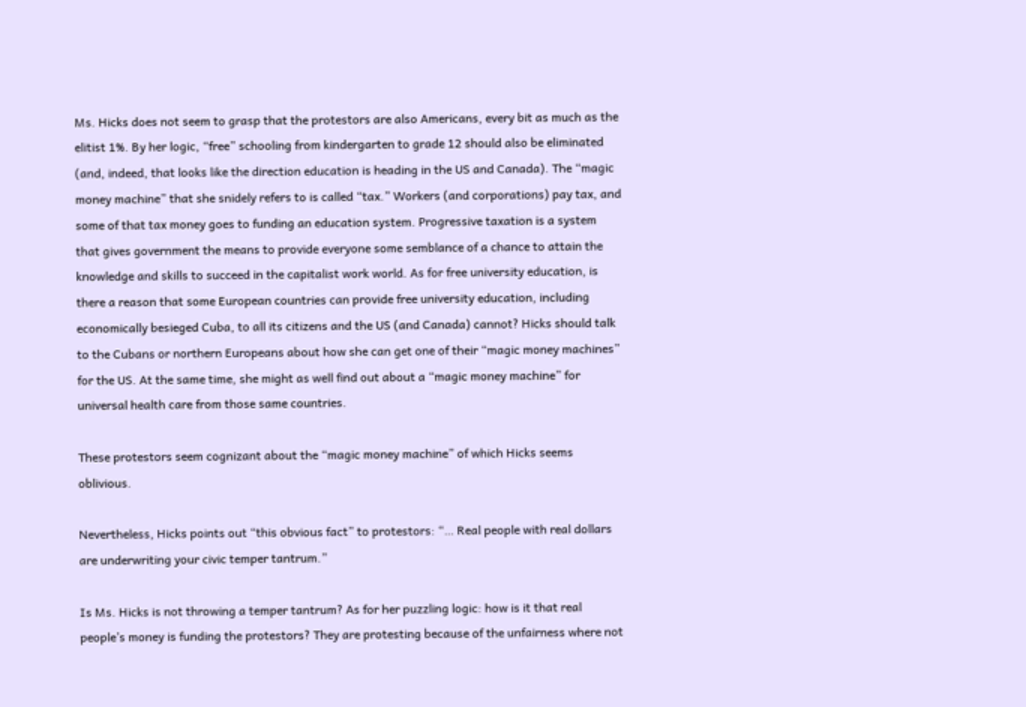Ms. Hicks does not seem to grasp that the protestors are also Americans, every bit as much as the elitist 1%. By her logic, “free” schooling from kindergarten to grade 12 should also be eliminated (and, indeed, that looks like the direction education is heading in the US and Canada). The “magic money machine” that she snidely refers to is called “tax.” Workers (and corporations) pay tax, and some of that tax money goes to funding an education system. Progressive taxation is a system that gives government the means to provide everyone some semblance of a chance to attain the knowledge and skills to succeed in the capitalist work world. As for free university education, is there a reason that some European countries can provide free university education, including economically besieged Cuba, to all its citizens and the US (and Canada) cannot? Hicks should talk to the Cubans or northern Europeans about how she can get one of their “magic money machines” for the US. At the same time, she might as well find out about a “magic money machine” for universal health care from those same countries.

These protestors seem cognizant about the “magic money machine” of which Hicks seems oblivious.

Nevertheless, Hicks points out “this obvious fact” to protestors: “… Real people with real dollars are underwriting your civic temper tantrum.”

Is Ms. Hicks is not throwing a temper tantrum? As for her puzzling logic: how is it that real people’s money is funding the protestors? They are protesting because of the unfairness where not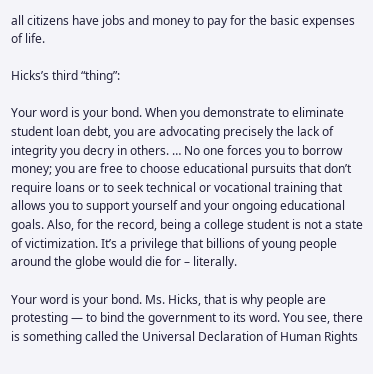all citizens have jobs and money to pay for the basic expenses of life.

Hicks’s third “thing”:

Your word is your bond. When you demonstrate to eliminate student loan debt, you are advocating precisely the lack of integrity you decry in others. … No one forces you to borrow money; you are free to choose educational pursuits that don’t require loans or to seek technical or vocational training that allows you to support yourself and your ongoing educational goals. Also, for the record, being a college student is not a state of victimization. It’s a privilege that billions of young people around the globe would die for – literally.

Your word is your bond. Ms. Hicks, that is why people are protesting — to bind the government to its word. You see, there is something called the Universal Declaration of Human Rights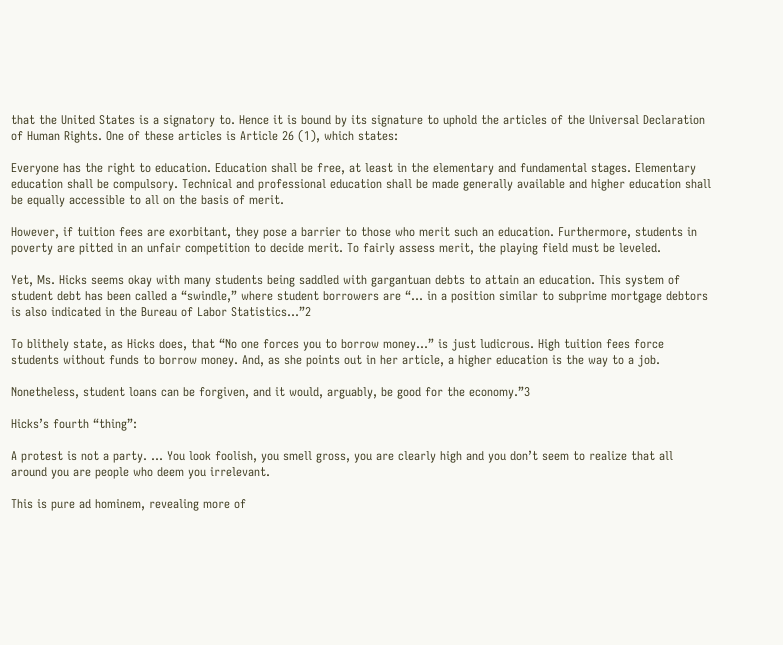that the United States is a signatory to. Hence it is bound by its signature to uphold the articles of the Universal Declaration of Human Rights. One of these articles is Article 26 (1), which states:

Everyone has the right to education. Education shall be free, at least in the elementary and fundamental stages. Elementary education shall be compulsory. Technical and professional education shall be made generally available and higher education shall be equally accessible to all on the basis of merit.

However, if tuition fees are exorbitant, they pose a barrier to those who merit such an education. Furthermore, students in poverty are pitted in an unfair competition to decide merit. To fairly assess merit, the playing field must be leveled.

Yet, Ms. Hicks seems okay with many students being saddled with gargantuan debts to attain an education. This system of student debt has been called a “swindle,” where student borrowers are “… in a position similar to subprime mortgage debtors is also indicated in the Bureau of Labor Statistics…”2

To blithely state, as Hicks does, that “No one forces you to borrow money…” is just ludicrous. High tuition fees force students without funds to borrow money. And, as she points out in her article, a higher education is the way to a job.

Nonetheless, student loans can be forgiven, and it would, arguably, be good for the economy.”3

Hicks’s fourth “thing”:

A protest is not a party. … You look foolish, you smell gross, you are clearly high and you don’t seem to realize that all around you are people who deem you irrelevant.

This is pure ad hominem, revealing more of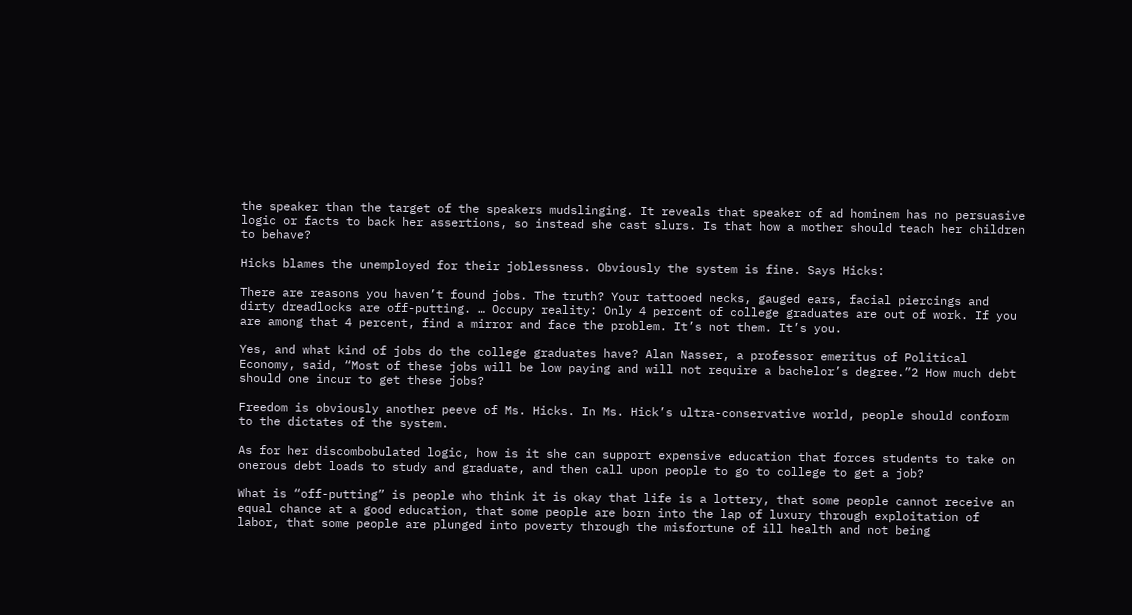the speaker than the target of the speakers mudslinging. It reveals that speaker of ad hominem has no persuasive logic or facts to back her assertions, so instead she cast slurs. Is that how a mother should teach her children to behave?

Hicks blames the unemployed for their joblessness. Obviously the system is fine. Says Hicks:

There are reasons you haven’t found jobs. The truth? Your tattooed necks, gauged ears, facial piercings and dirty dreadlocks are off-putting. … Occupy reality: Only 4 percent of college graduates are out of work. If you are among that 4 percent, find a mirror and face the problem. It’s not them. It’s you.

Yes, and what kind of jobs do the college graduates have? Alan Nasser, a professor emeritus of Political Economy, said, “Most of these jobs will be low paying and will not require a bachelor’s degree.”2 How much debt should one incur to get these jobs?

Freedom is obviously another peeve of Ms. Hicks. In Ms. Hick’s ultra-conservative world, people should conform to the dictates of the system.

As for her discombobulated logic, how is it she can support expensive education that forces students to take on onerous debt loads to study and graduate, and then call upon people to go to college to get a job?

What is “off-putting” is people who think it is okay that life is a lottery, that some people cannot receive an equal chance at a good education, that some people are born into the lap of luxury through exploitation of labor, that some people are plunged into poverty through the misfortune of ill health and not being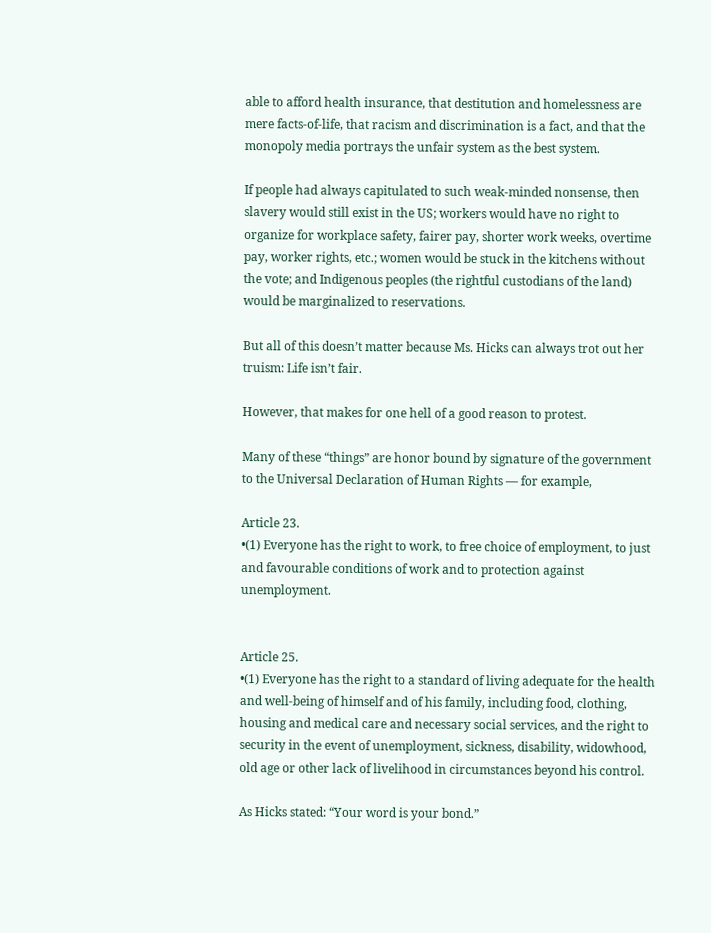able to afford health insurance, that destitution and homelessness are mere facts-of-life, that racism and discrimination is a fact, and that the monopoly media portrays the unfair system as the best system.

If people had always capitulated to such weak-minded nonsense, then slavery would still exist in the US; workers would have no right to organize for workplace safety, fairer pay, shorter work weeks, overtime pay, worker rights, etc.; women would be stuck in the kitchens without the vote; and Indigenous peoples (the rightful custodians of the land) would be marginalized to reservations.

But all of this doesn’t matter because Ms. Hicks can always trot out her truism: Life isn’t fair.

However, that makes for one hell of a good reason to protest.

Many of these “things” are honor bound by signature of the government to the Universal Declaration of Human Rights — for example,

Article 23.
•(1) Everyone has the right to work, to free choice of employment, to just and favourable conditions of work and to protection against unemployment.


Article 25.
•(1) Everyone has the right to a standard of living adequate for the health and well-being of himself and of his family, including food, clothing, housing and medical care and necessary social services, and the right to security in the event of unemployment, sickness, disability, widowhood, old age or other lack of livelihood in circumstances beyond his control.

As Hicks stated: “Your word is your bond.”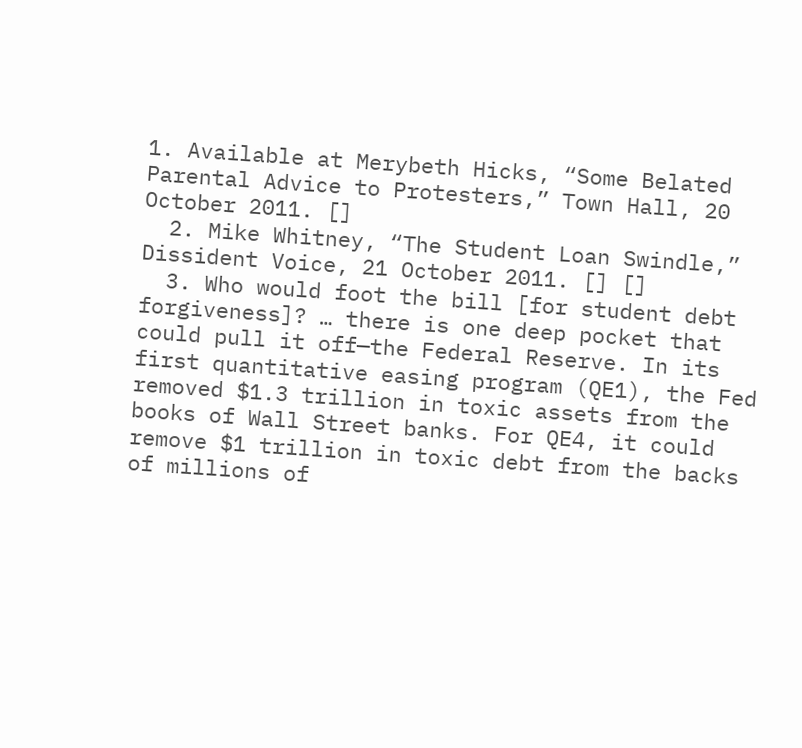1. Available at Merybeth Hicks, “Some Belated Parental Advice to Protesters,” Town Hall, 20 October 2011. []
  2. Mike Whitney, “The Student Loan Swindle,” Dissident Voice, 21 October 2011. [] []
  3. Who would foot the bill [for student debt forgiveness]? … there is one deep pocket that could pull it off—the Federal Reserve. In its first quantitative easing program (QE1), the Fed removed $1.3 trillion in toxic assets from the books of Wall Street banks. For QE4, it could remove $1 trillion in toxic debt from the backs of millions of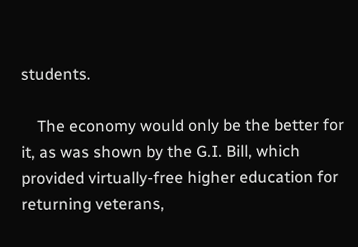students.

    The economy would only be the better for it, as was shown by the G.I. Bill, which provided virtually-free higher education for returning veterans,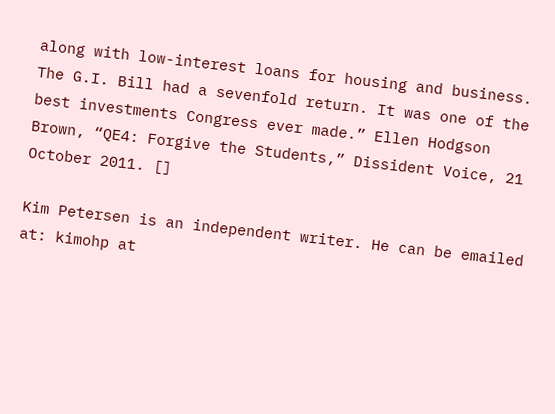along with low-interest loans for housing and business. The G.I. Bill had a sevenfold return. It was one of the best investments Congress ever made.” Ellen Hodgson Brown, “QE4: Forgive the Students,” Dissident Voice, 21 October 2011. []

Kim Petersen is an independent writer. He can be emailed at: kimohp at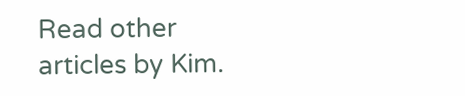Read other articles by Kim.